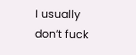I usually don’t fuck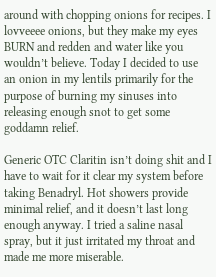around with chopping onions for recipes. I lovveeee onions, but they make my eyes BURN and redden and water like you wouldn’t believe. Today I decided to use an onion in my lentils primarily for the purpose of burning my sinuses into releasing enough snot to get some goddamn relief.

Generic OTC Claritin isn’t doing shit and I have to wait for it clear my system before taking Benadryl. Hot showers provide minimal relief, and it doesn’t last long enough anyway. I tried a saline nasal spray, but it just irritated my throat and made me more miserable.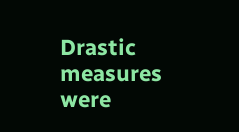Drastic measures were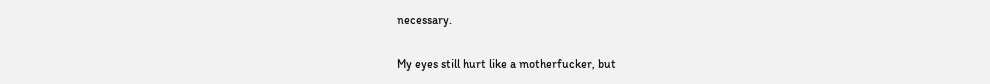necessary.

My eyes still hurt like a motherfucker, but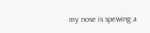my nose is spewing a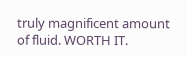truly magnificent amount of fluid. WORTH IT.